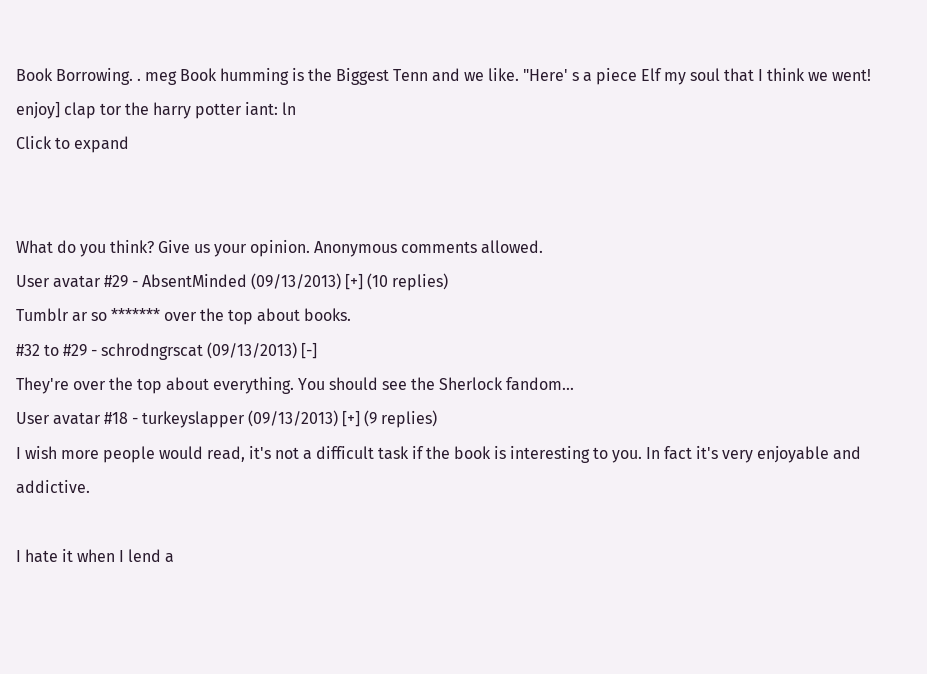Book Borrowing. . meg Book humming is the Biggest Tenn and we like. "Here' s a piece Elf my soul that I think we went! enjoy] clap tor the harry potter iant: ln
Click to expand


What do you think? Give us your opinion. Anonymous comments allowed.
User avatar #29 - AbsentMinded (09/13/2013) [+] (10 replies)
Tumblr ar so ******* over the top about books.
#32 to #29 - schrodngrscat (09/13/2013) [-]
They're over the top about everything. You should see the Sherlock fandom...
User avatar #18 - turkeyslapper (09/13/2013) [+] (9 replies)
I wish more people would read, it's not a difficult task if the book is interesting to you. In fact it's very enjoyable and addictive.

I hate it when I lend a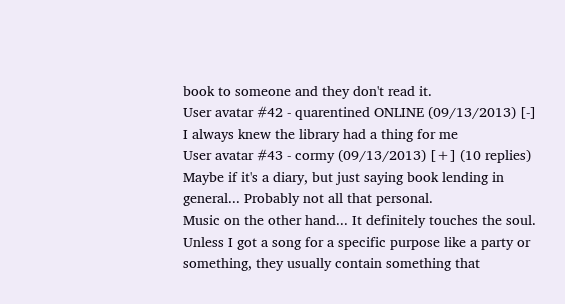book to someone and they don't read it.
User avatar #42 - quarentined ONLINE (09/13/2013) [-]
I always knew the library had a thing for me
User avatar #43 - cormy (09/13/2013) [+] (10 replies)
Maybe if it's a diary, but just saying book lending in general... Probably not all that personal.
Music on the other hand... It definitely touches the soul. Unless I got a song for a specific purpose like a party or something, they usually contain something that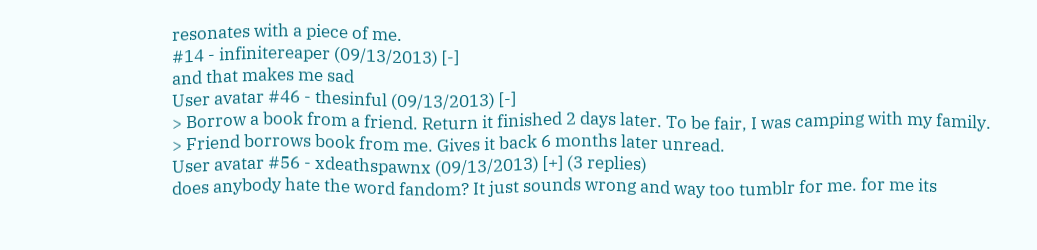resonates with a piece of me.
#14 - infinitereaper (09/13/2013) [-]
and that makes me sad
User avatar #46 - thesinful (09/13/2013) [-]
> Borrow a book from a friend. Return it finished 2 days later. To be fair, I was camping with my family.
> Friend borrows book from me. Gives it back 6 months later unread.
User avatar #56 - xdeathspawnx (09/13/2013) [+] (3 replies)
does anybody hate the word fandom? It just sounds wrong and way too tumblr for me. for me its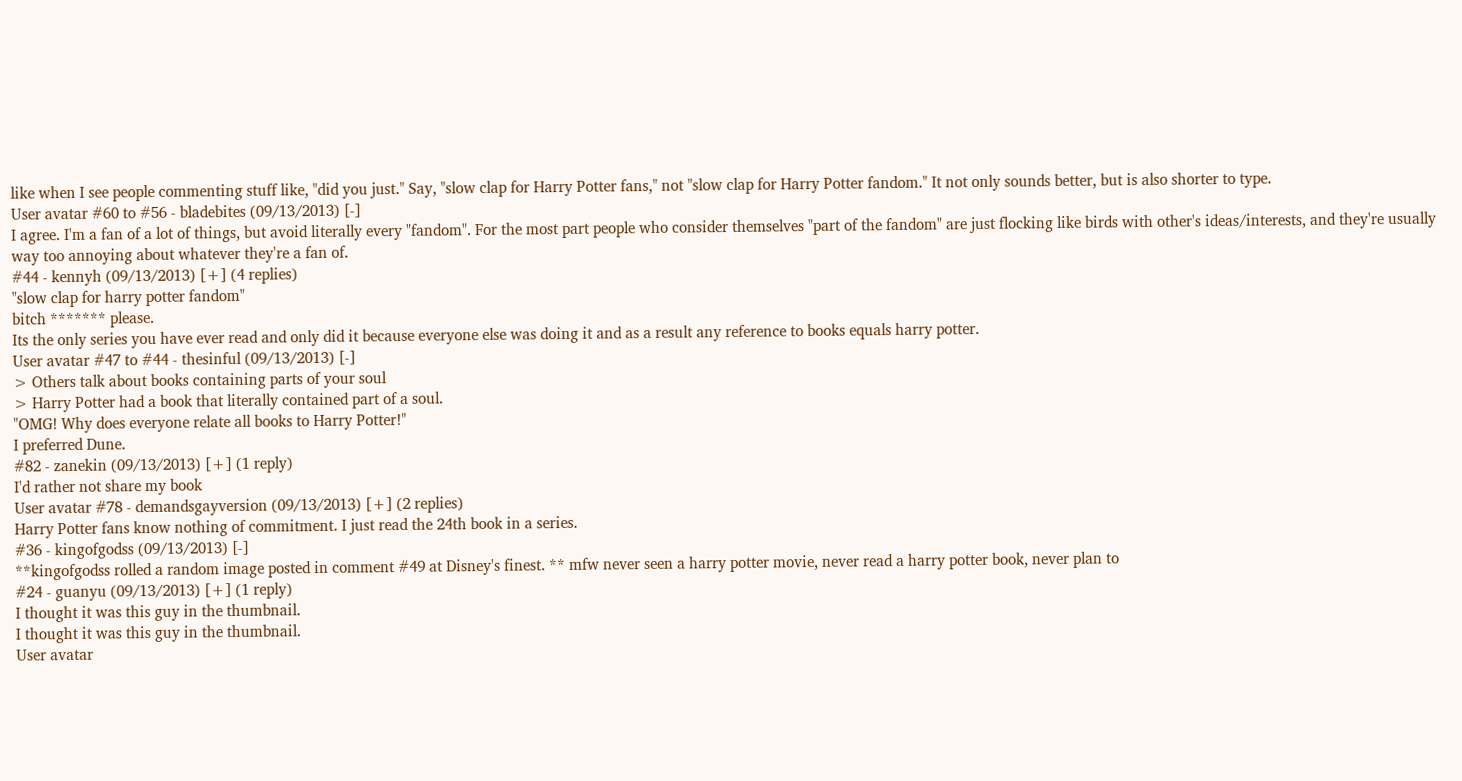like when I see people commenting stuff like, "did you just." Say, "slow clap for Harry Potter fans," not "slow clap for Harry Potter fandom." It not only sounds better, but is also shorter to type.
User avatar #60 to #56 - bladebites (09/13/2013) [-]
I agree. I'm a fan of a lot of things, but avoid literally every "fandom". For the most part people who consider themselves "part of the fandom" are just flocking like birds with other's ideas/interests, and they're usually way too annoying about whatever they're a fan of.
#44 - kennyh (09/13/2013) [+] (4 replies)
"slow clap for harry potter fandom"
bitch ******* please.
Its the only series you have ever read and only did it because everyone else was doing it and as a result any reference to books equals harry potter.
User avatar #47 to #44 - thesinful (09/13/2013) [-]
> Others talk about books containing parts of your soul
> Harry Potter had a book that literally contained part of a soul.
"OMG! Why does everyone relate all books to Harry Potter!"
I preferred Dune.
#82 - zanekin (09/13/2013) [+] (1 reply)
I'd rather not share my book
User avatar #78 - demandsgayversion (09/13/2013) [+] (2 replies)
Harry Potter fans know nothing of commitment. I just read the 24th book in a series.
#36 - kingofgodss (09/13/2013) [-]
**kingofgodss rolled a random image posted in comment #49 at Disney's finest. ** mfw never seen a harry potter movie, never read a harry potter book, never plan to
#24 - guanyu (09/13/2013) [+] (1 reply)
I thought it was this guy in the thumbnail.
I thought it was this guy in the thumbnail.
User avatar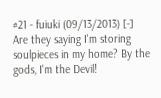#21 - fuiuki (09/13/2013) [-]
Are they saying I'm storing soulpieces in my home? By the gods, I'm the Devil!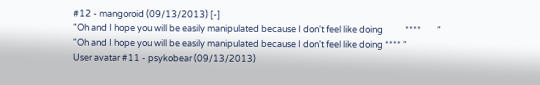#12 - mangoroid (09/13/2013) [-]
"Oh and I hope you will be easily manipulated because I don't feel like doing           ****        "
"Oh and I hope you will be easily manipulated because I don't feel like doing **** "
User avatar #11 - psykobear (09/13/2013)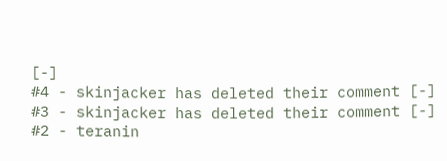[-]
#4 - skinjacker has deleted their comment [-]
#3 - skinjacker has deleted their comment [-]
#2 - teranin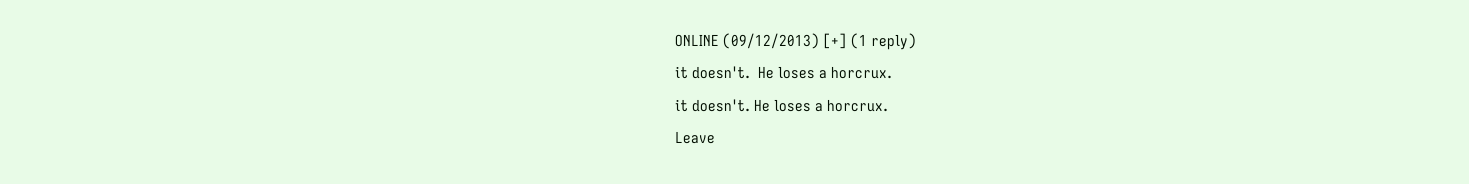ONLINE (09/12/2013) [+] (1 reply)
it doesn't.  He loses a horcrux.
it doesn't. He loses a horcrux.
Leave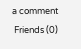a comment
 Friends (0)